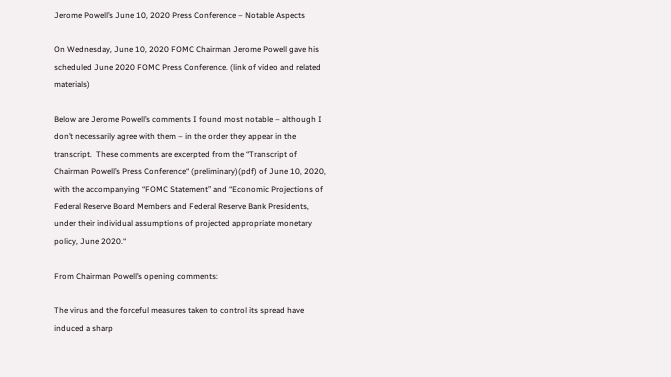Jerome Powell’s June 10, 2020 Press Conference – Notable Aspects

On Wednesday, June 10, 2020 FOMC Chairman Jerome Powell gave his scheduled June 2020 FOMC Press Conference. (link of video and related materials)

Below are Jerome Powell’s comments I found most notable – although I don’t necessarily agree with them – in the order they appear in the transcript.  These comments are excerpted from the “Transcript of Chairman Powell’s Press Conference“ (preliminary)(pdf) of June 10, 2020, with the accompanying “FOMC Statement” and “Economic Projections of Federal Reserve Board Members and Federal Reserve Bank Presidents, under their individual assumptions of projected appropriate monetary policy, June 2020.“

From Chairman Powell’s opening comments:

The virus and the forceful measures taken to control its spread have induced a sharp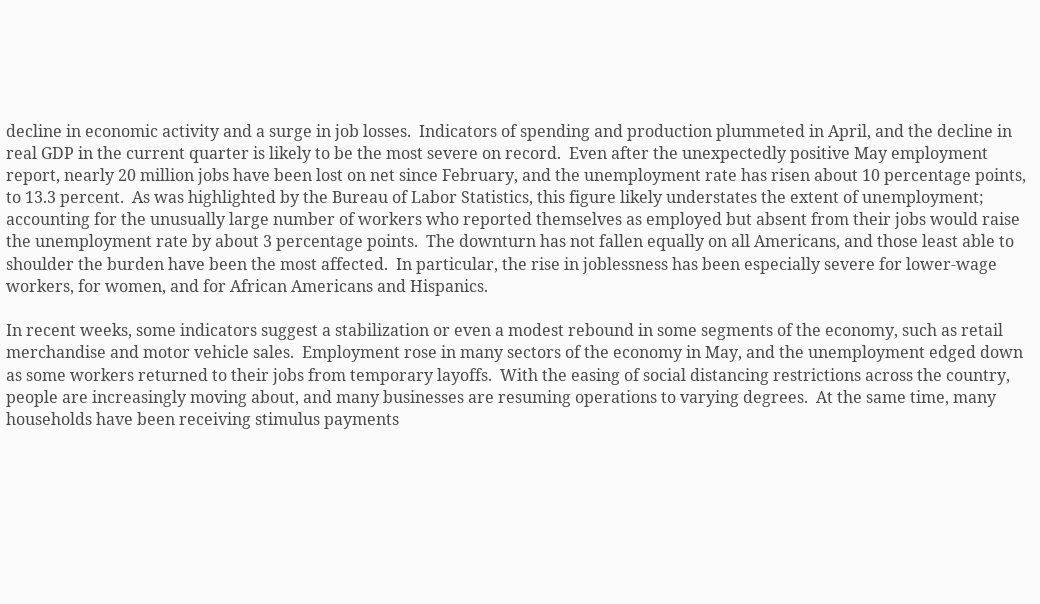decline in economic activity and a surge in job losses.  Indicators of spending and production plummeted in April, and the decline in real GDP in the current quarter is likely to be the most severe on record.  Even after the unexpectedly positive May employment report, nearly 20 million jobs have been lost on net since February, and the unemployment rate has risen about 10 percentage points, to 13.3 percent.  As was highlighted by the Bureau of Labor Statistics, this figure likely understates the extent of unemployment; accounting for the unusually large number of workers who reported themselves as employed but absent from their jobs would raise the unemployment rate by about 3 percentage points.  The downturn has not fallen equally on all Americans, and those least able to shoulder the burden have been the most affected.  In particular, the rise in joblessness has been especially severe for lower-wage workers, for women, and for African Americans and Hispanics.

In recent weeks, some indicators suggest a stabilization or even a modest rebound in some segments of the economy, such as retail merchandise and motor vehicle sales.  Employment rose in many sectors of the economy in May, and the unemployment edged down as some workers returned to their jobs from temporary layoffs.  With the easing of social distancing restrictions across the country, people are increasingly moving about, and many businesses are resuming operations to varying degrees.  At the same time, many households have been receiving stimulus payments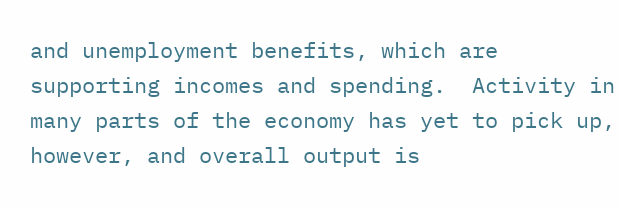and unemployment benefits, which are supporting incomes and spending.  Activity in many parts of the economy has yet to pick up, however, and overall output is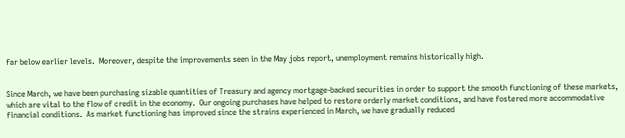far below earlier levels.  Moreover, despite the improvements seen in the May jobs report, unemployment remains historically high.


Since March, we have been purchasing sizable quantities of Treasury and agency mortgage-backed securities in order to support the smooth functioning of these markets, which are vital to the flow of credit in the economy.  Our ongoing purchases have helped to restore orderly market conditions, and have fostered more accommodative financial conditions.  As market functioning has improved since the strains experienced in March, we have gradually reduced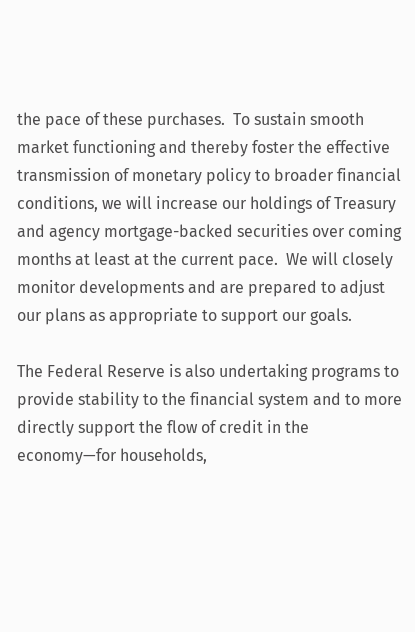the pace of these purchases.  To sustain smooth market functioning and thereby foster the effective transmission of monetary policy to broader financial conditions, we will increase our holdings of Treasury and agency mortgage-backed securities over coming months at least at the current pace.  We will closely monitor developments and are prepared to adjust our plans as appropriate to support our goals.

The Federal Reserve is also undertaking programs to provide stability to the financial system and to more directly support the flow of credit in the economy—for households,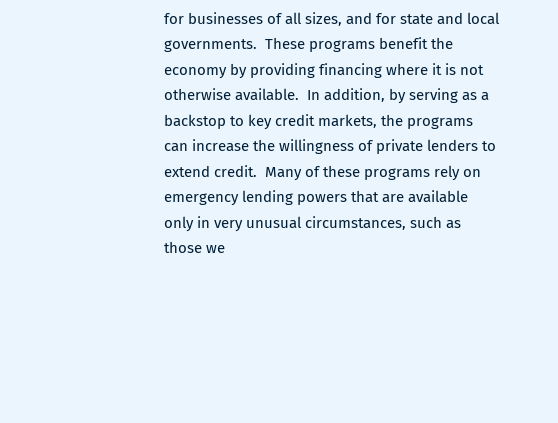for businesses of all sizes, and for state and local governments.  These programs benefit the economy by providing financing where it is not otherwise available.  In addition, by serving as a backstop to key credit markets, the programs can increase the willingness of private lenders to extend credit.  Many of these programs rely on emergency lending powers that are available only in very unusual circumstances, such as those we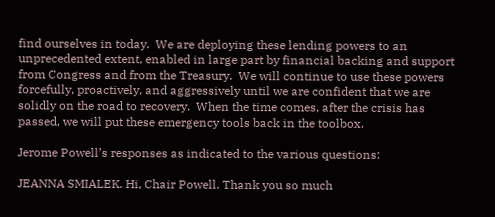find ourselves in today.  We are deploying these lending powers to an unprecedented extent, enabled in large part by financial backing and support from Congress and from the Treasury.  We will continue to use these powers forcefully, proactively, and aggressively until we are confident that we are solidly on the road to recovery.  When the time comes, after the crisis has passed, we will put these emergency tools back in the toolbox.

Jerome Powell’s responses as indicated to the various questions:

JEANNA SMIALEK. Hi, Chair Powell. Thank you so much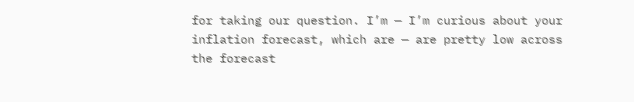for taking our question. I’m — I’m curious about your inflation forecast, which are — are pretty low across the forecast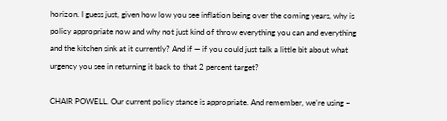horizon. I guess just, given how low you see inflation being over the coming years, why is policy appropriate now and why not just kind of throw everything you can and everything and the kitchen sink at it currently? And if — if you could just talk a little bit about what urgency you see in returning it back to that 2 percent target?

CHAIR POWELL. Our current policy stance is appropriate. And remember, we’re using –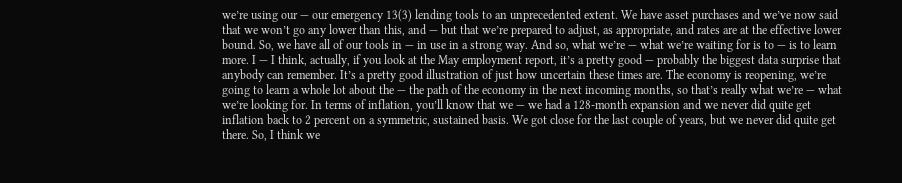we’re using our — our emergency 13(3) lending tools to an unprecedented extent. We have asset purchases and we’ve now said that we won’t go any lower than this, and — but that we’re prepared to adjust, as appropriate, and rates are at the effective lower bound. So, we have all of our tools in — in use in a strong way. And so, what we’re — what we’re waiting for is to — is to learn more. I — I think, actually, if you look at the May employment report, it’s a pretty good — probably the biggest data surprise that anybody can remember. It’s a pretty good illustration of just how uncertain these times are. The economy is reopening, we’re going to learn a whole lot about the — the path of the economy in the next incoming months, so that’s really what we’re — what we’re looking for. In terms of inflation, you’ll know that we — we had a 128-month expansion and we never did quite get inflation back to 2 percent on a symmetric, sustained basis. We got close for the last couple of years, but we never did quite get there. So, I think we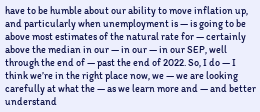have to be humble about our ability to move inflation up, and particularly when unemployment is — is going to be above most estimates of the natural rate for — certainly above the median in our — in our — in our SEP, well through the end of — past the end of 2022. So, I do — I think we’re in the right place now, we — we are looking carefully at what the — as we learn more and — and better understand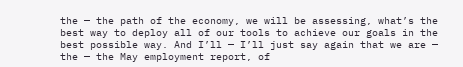the — the path of the economy, we will be assessing, what’s the best way to deploy all of our tools to achieve our goals in the best possible way. And I’ll — I’ll just say again that we are — the — the May employment report, of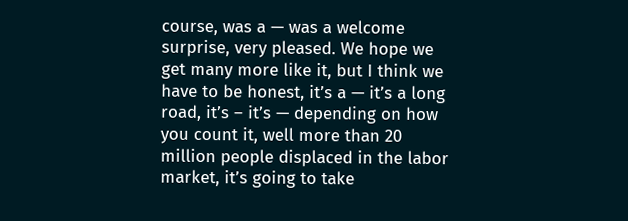course, was a — was a welcome surprise, very pleased. We hope we get many more like it, but I think we have to be honest, it’s a — it’s a long road, it’s – it’s — depending on how you count it, well more than 20 million people displaced in the labor market, it’s going to take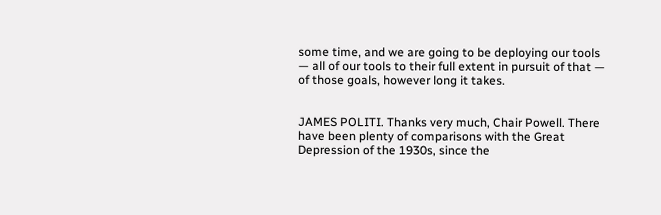some time, and we are going to be deploying our tools — all of our tools to their full extent in pursuit of that — of those goals, however long it takes.


JAMES POLITI. Thanks very much, Chair Powell. There have been plenty of comparisons with the Great Depression of the 1930s, since the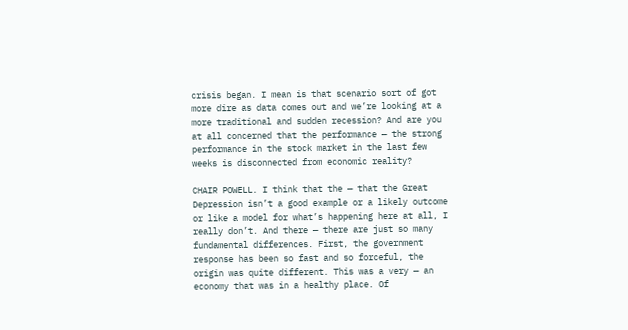crisis began. I mean is that scenario sort of got more dire as data comes out and we’re looking at a more traditional and sudden recession? And are you at all concerned that the performance — the strong performance in the stock market in the last few weeks is disconnected from economic reality?

CHAIR POWELL. I think that the — that the Great Depression isn’t a good example or a likely outcome or like a model for what’s happening here at all, I really don’t. And there — there are just so many fundamental differences. First, the government response has been so fast and so forceful, the origin was quite different. This was a very — an economy that was in a healthy place. Of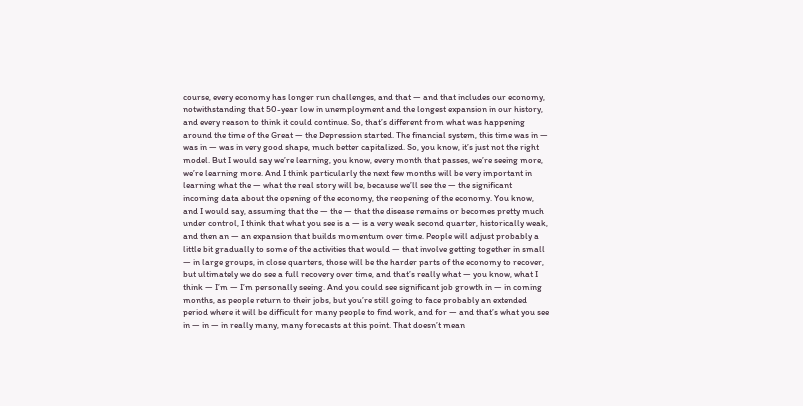course, every economy has longer run challenges, and that — and that includes our economy, notwithstanding that 50-year low in unemployment and the longest expansion in our history, and every reason to think it could continue. So, that’s different from what was happening around the time of the Great — the Depression started. The financial system, this time was in — was in — was in very good shape, much better capitalized. So, you know, it’s just not the right model. But I would say we’re learning, you know, every month that passes, we’re seeing more, we’re learning more. And I think particularly the next few months will be very important in learning what the — what the real story will be, because we’ll see the — the significant incoming data about the opening of the economy, the reopening of the economy. You know, and I would say, assuming that the — the — that the disease remains or becomes pretty much under control, I think that what you see is a — is a very weak second quarter, historically weak, and then an — an expansion that builds momentum over time. People will adjust probably a little bit gradually to some of the activities that would — that involve getting together in small — in large groups, in close quarters, those will be the harder parts of the economy to recover, but ultimately we do see a full recovery over time, and that’s really what — you know, what I think — I’m — I’m personally seeing. And you could see significant job growth in — in coming months, as people return to their jobs, but you’re still going to face probably an extended period where it will be difficult for many people to find work, and for — and that’s what you see in — in — in really many, many forecasts at this point. That doesn’t mean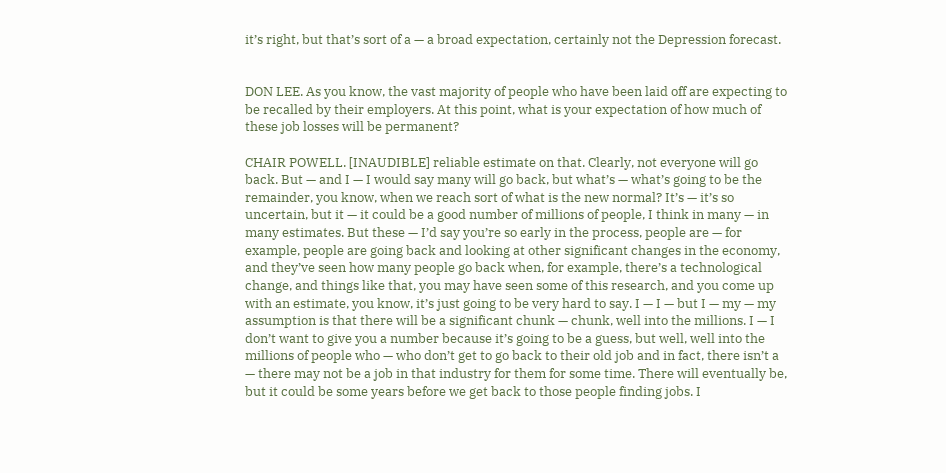it’s right, but that’s sort of a — a broad expectation, certainly not the Depression forecast.


DON LEE. As you know, the vast majority of people who have been laid off are expecting to be recalled by their employers. At this point, what is your expectation of how much of these job losses will be permanent?

CHAIR POWELL. [INAUDIBLE] reliable estimate on that. Clearly, not everyone will go back. But — and I — I would say many will go back, but what’s — what’s going to be the remainder, you know, when we reach sort of what is the new normal? It’s — it’s so uncertain, but it — it could be a good number of millions of people, I think in many — in many estimates. But these — I’d say you’re so early in the process, people are — for example, people are going back and looking at other significant changes in the economy, and they’ve seen how many people go back when, for example, there’s a technological change, and things like that, you may have seen some of this research, and you come up with an estimate, you know, it’s just going to be very hard to say. I — I — but I — my — my assumption is that there will be a significant chunk — chunk, well into the millions. I — I don’t want to give you a number because it’s going to be a guess, but well, well into the millions of people who — who don’t get to go back to their old job and in fact, there isn’t a — there may not be a job in that industry for them for some time. There will eventually be, but it could be some years before we get back to those people finding jobs. I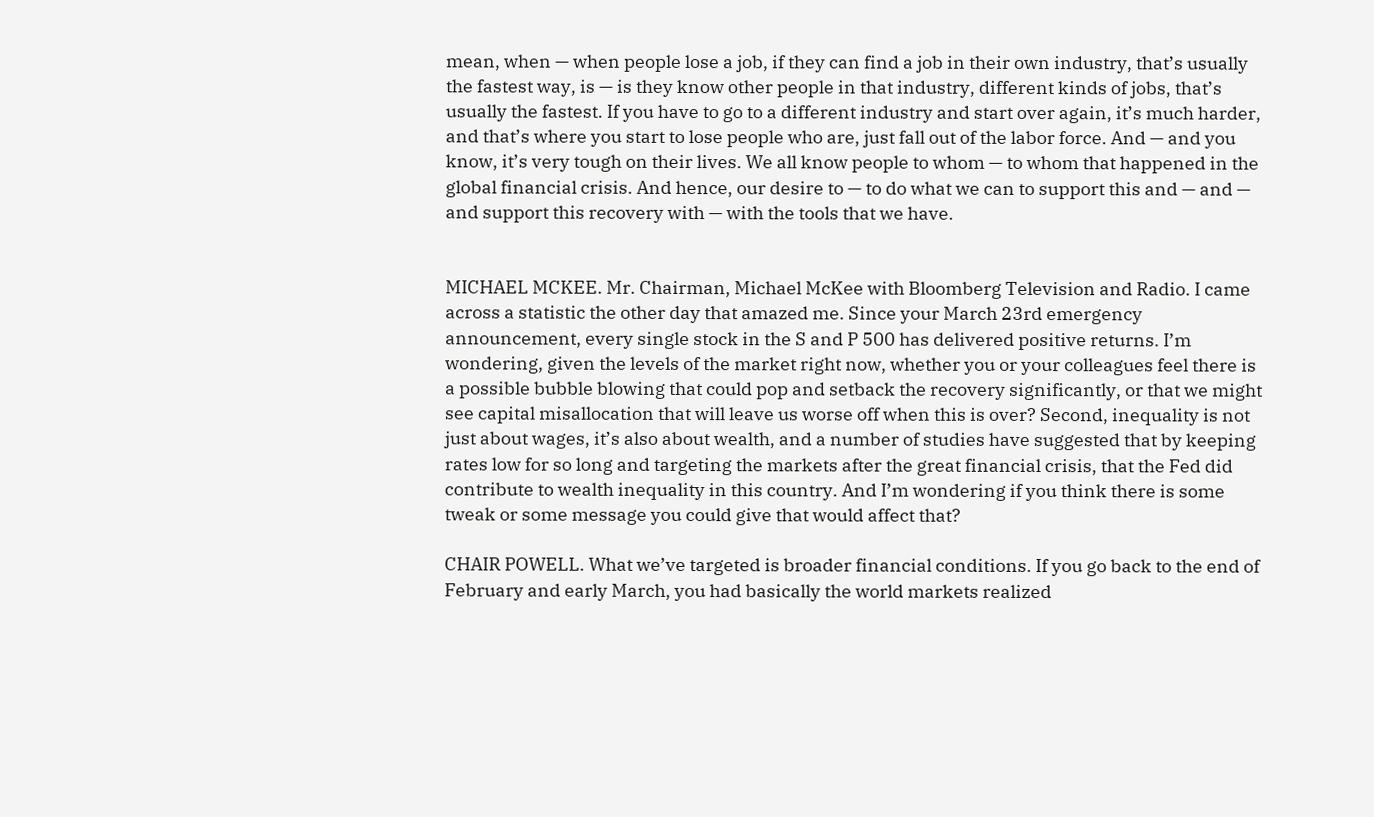mean, when — when people lose a job, if they can find a job in their own industry, that’s usually the fastest way, is — is they know other people in that industry, different kinds of jobs, that’s usually the fastest. If you have to go to a different industry and start over again, it’s much harder, and that’s where you start to lose people who are, just fall out of the labor force. And — and you know, it’s very tough on their lives. We all know people to whom — to whom that happened in the global financial crisis. And hence, our desire to — to do what we can to support this and — and — and support this recovery with — with the tools that we have.


MICHAEL MCKEE. Mr. Chairman, Michael McKee with Bloomberg Television and Radio. I came across a statistic the other day that amazed me. Since your March 23rd emergency announcement, every single stock in the S and P 500 has delivered positive returns. I’m wondering, given the levels of the market right now, whether you or your colleagues feel there is a possible bubble blowing that could pop and setback the recovery significantly, or that we might see capital misallocation that will leave us worse off when this is over? Second, inequality is not just about wages, it’s also about wealth, and a number of studies have suggested that by keeping rates low for so long and targeting the markets after the great financial crisis, that the Fed did contribute to wealth inequality in this country. And I’m wondering if you think there is some tweak or some message you could give that would affect that?

CHAIR POWELL. What we’ve targeted is broader financial conditions. If you go back to the end of February and early March, you had basically the world markets realized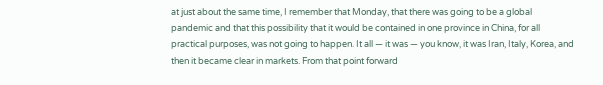at just about the same time, I remember that Monday, that there was going to be a global pandemic and that this possibility that it would be contained in one province in China, for all practical purposes, was not going to happen. It all — it was — you know, it was Iran, Italy, Korea, and then it became clear in markets. From that point forward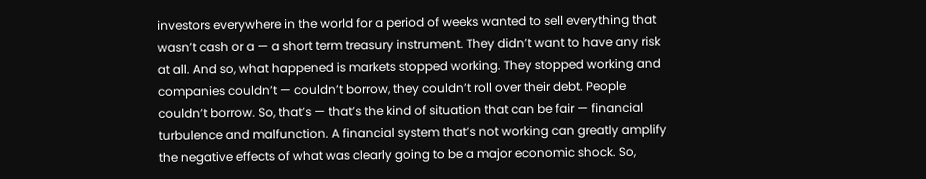investors everywhere in the world for a period of weeks wanted to sell everything that wasn’t cash or a — a short term treasury instrument. They didn’t want to have any risk at all. And so, what happened is markets stopped working. They stopped working and companies couldn’t — couldn’t borrow, they couldn’t roll over their debt. People couldn’t borrow. So, that’s — that’s the kind of situation that can be fair — financial turbulence and malfunction. A financial system that’s not working can greatly amplify the negative effects of what was clearly going to be a major economic shock. So,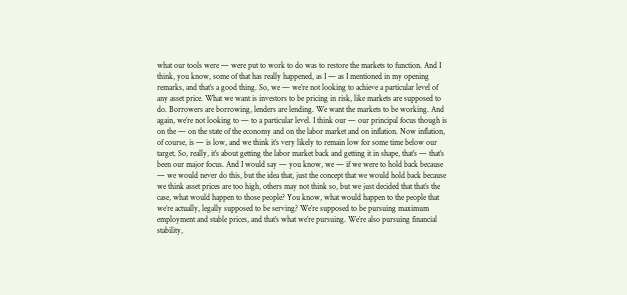what our tools were — were put to work to do was to restore the markets to function. And I think, you know, some of that has really happened, as I — as I mentioned in my opening remarks, and that’s a good thing. So, we — we’re not looking to achieve a particular level of any asset price. What we want is investors to be pricing in risk, like markets are supposed to do. Borrowers are borrowing, lenders are lending. We want the markets to be working. And again, we’re not looking to — to a particular level. I think our — our principal focus though is on the — on the state of the economy and on the labor market and on inflation. Now inflation, of course, is — is low, and we think it’s very likely to remain low for some time below our target. So, really, it’s about getting the labor market back and getting it in shape, that’s — that’s been our major focus. And I would say — you know, we — if we were to hold back because — we would never do this, but the idea that, just the concept that we would hold back because we think asset prices are too high, others may not think so, but we just decided that that’s the case, what would happen to those people? You know, what would happen to the people that we’re actually, legally supposed to be serving? We’re supposed to be pursuing maximum employment and stable prices, and that’s what we’re pursuing. We’re also pursuing financial stability,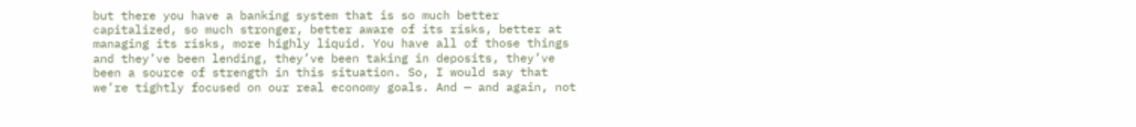but there you have a banking system that is so much better capitalized, so much stronger, better aware of its risks, better at managing its risks, more highly liquid. You have all of those things and they’ve been lending, they’ve been taking in deposits, they’ve been a source of strength in this situation. So, I would say that we’re tightly focused on our real economy goals. And — and again, not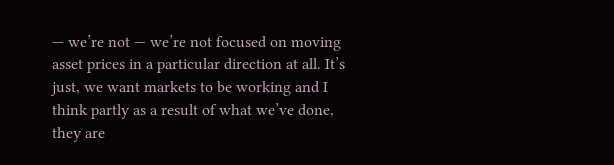— we’re not — we’re not focused on moving asset prices in a particular direction at all. It’s just, we want markets to be working and I think partly as a result of what we’ve done, they are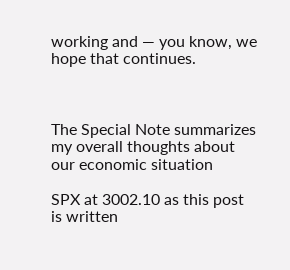working and — you know, we hope that continues.



The Special Note summarizes my overall thoughts about our economic situation

SPX at 3002.10 as this post is written